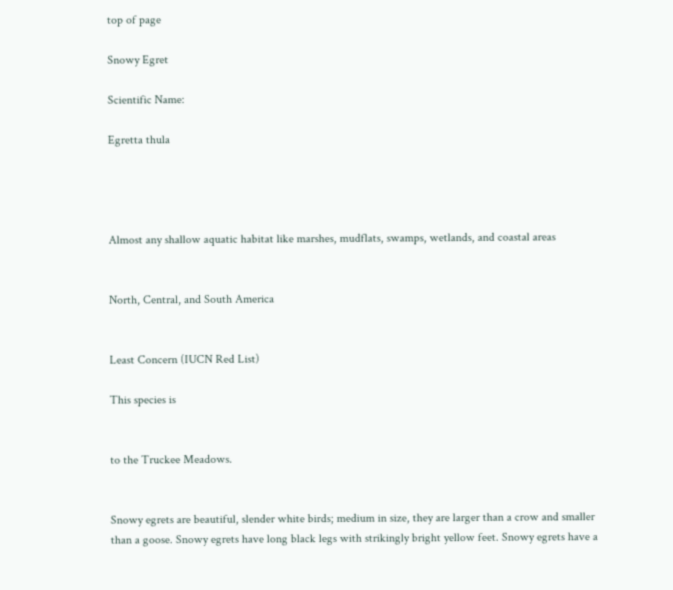top of page

Snowy Egret

Scientific Name:

Egretta thula




Almost any shallow aquatic habitat like marshes, mudflats, swamps, wetlands, and coastal areas


North, Central, and South America


Least Concern (IUCN Red List)

This species is


to the Truckee Meadows.


Snowy egrets are beautiful, slender white birds; medium in size, they are larger than a crow and smaller than a goose. Snowy egrets have long black legs with strikingly bright yellow feet. Snowy egrets have a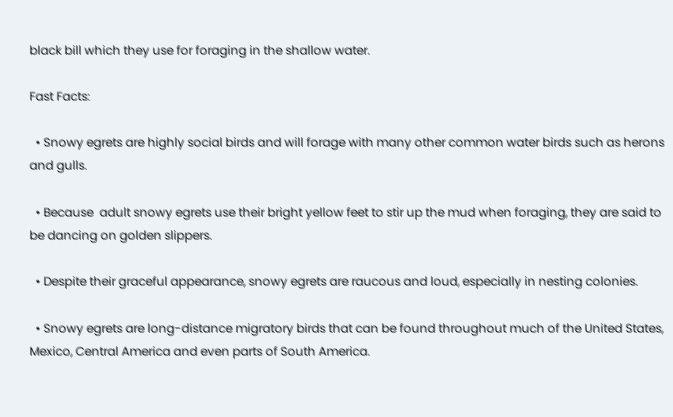black bill which they use for foraging in the shallow water.

Fast Facts:

  • Snowy egrets are highly social birds and will forage with many other common water birds such as herons and gulls.

  • Because  adult snowy egrets use their bright yellow feet to stir up the mud when foraging, they are said to be dancing on golden slippers.

  • Despite their graceful appearance, snowy egrets are raucous and loud, especially in nesting colonies.

  • Snowy egrets are long-distance migratory birds that can be found throughout much of the United States, Mexico, Central America and even parts of South America.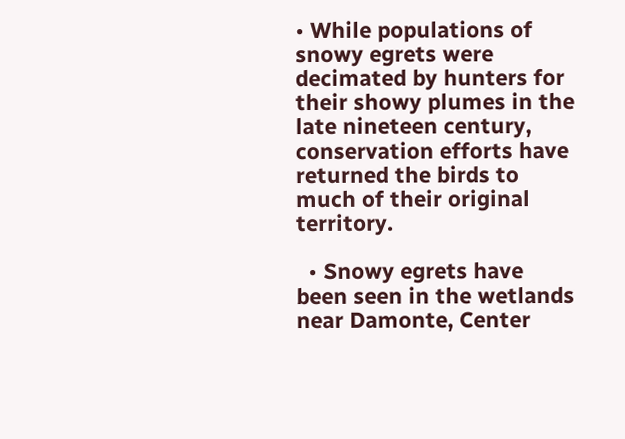• While populations of snowy egrets were decimated by hunters for their showy plumes in the late nineteen century, conservation efforts have returned the birds to much of their original territory.

  • Snowy egrets have been seen in the wetlands near Damonte, Center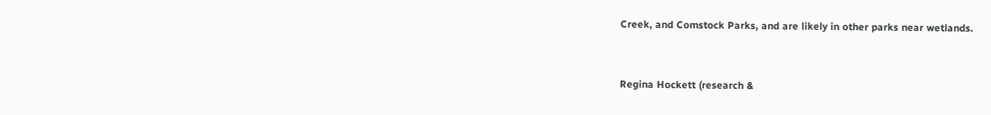Creek, and Comstock Parks, and are likely in other parks near wetlands.



Regina Hockett (research &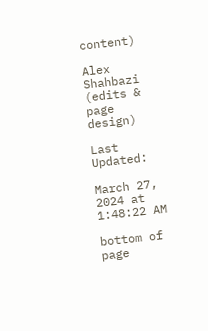content)

Alex Shahbazi (edits & page design)

Last Updated:

March 27, 2024 at 1:48:22 AM

bottom of page